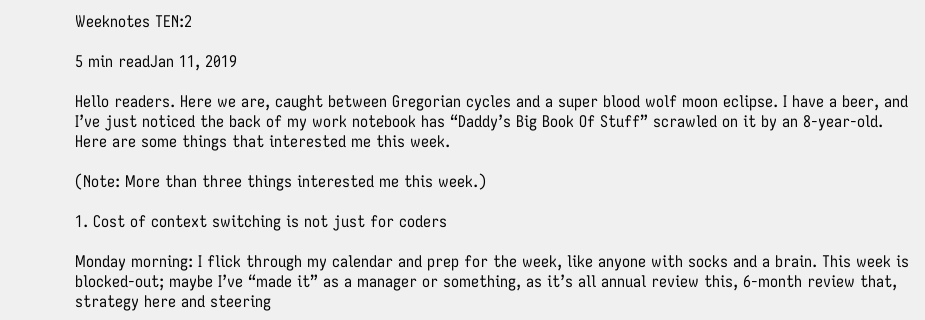Weeknotes TEN:2

5 min readJan 11, 2019

Hello readers. Here we are, caught between Gregorian cycles and a super blood wolf moon eclipse. I have a beer, and I’ve just noticed the back of my work notebook has “Daddy’s Big Book Of Stuff” scrawled on it by an 8-year-old. Here are some things that interested me this week.

(Note: More than three things interested me this week.)

1. Cost of context switching is not just for coders

Monday morning: I flick through my calendar and prep for the week, like anyone with socks and a brain. This week is blocked-out; maybe I’ve “made it” as a manager or something, as it’s all annual review this, 6-month review that, strategy here and steering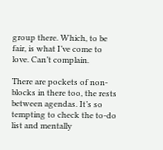group there. Which, to be fair, is what I’ve come to love. Can’t complain.

There are pockets of non-blocks in there too, the rests between agendas. It’s so tempting to check the to-do list and mentally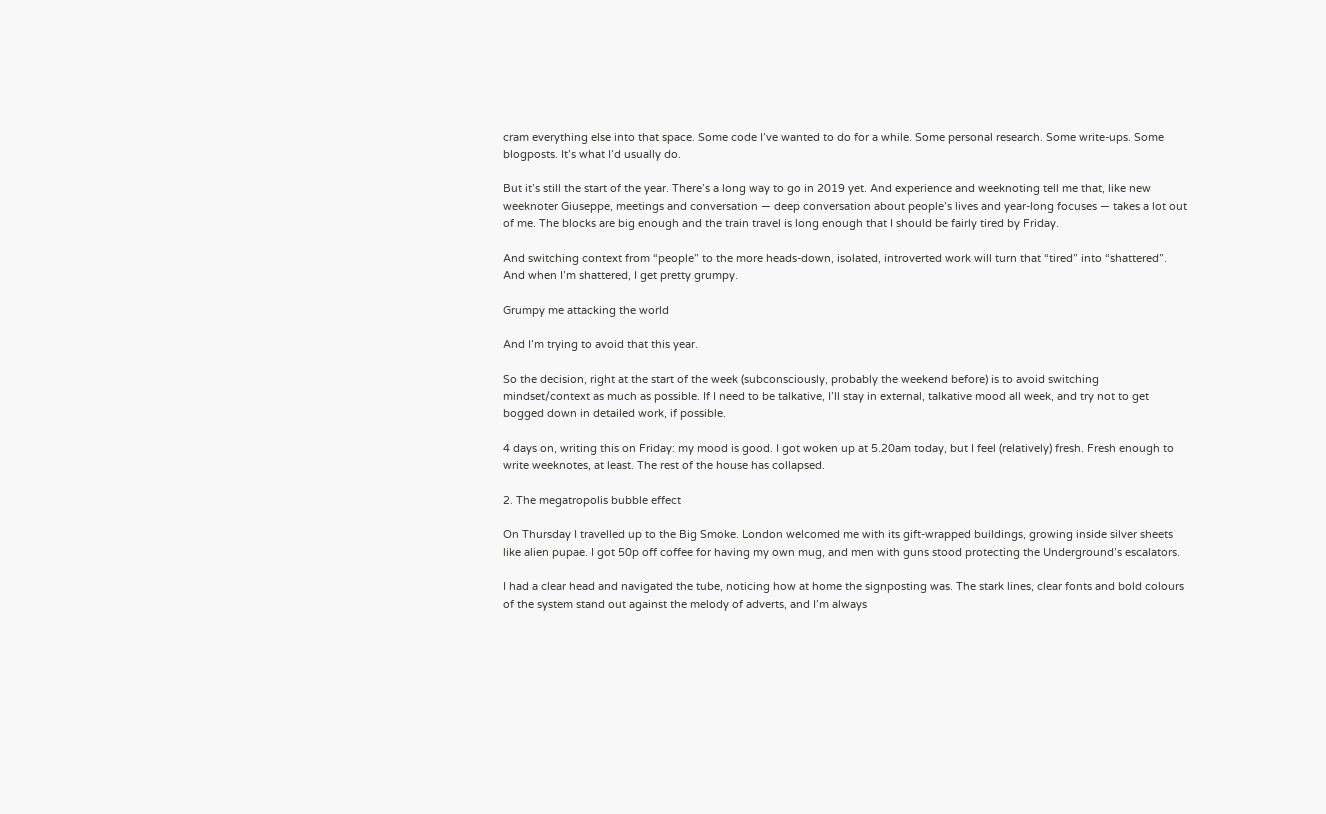cram everything else into that space. Some code I’ve wanted to do for a while. Some personal research. Some write-ups. Some blogposts. It’s what I’d usually do.

But it’s still the start of the year. There’s a long way to go in 2019 yet. And experience and weeknoting tell me that, like new weeknoter Giuseppe, meetings and conversation — deep conversation about people’s lives and year-long focuses — takes a lot out of me. The blocks are big enough and the train travel is long enough that I should be fairly tired by Friday.

And switching context from “people” to the more heads-down, isolated, introverted work will turn that “tired” into “shattered”. And when I’m shattered, I get pretty grumpy.

Grumpy me attacking the world

And I’m trying to avoid that this year.

So the decision, right at the start of the week (subconsciously, probably the weekend before) is to avoid switching mindset/context as much as possible. If I need to be talkative, I’ll stay in external, talkative mood all week, and try not to get bogged down in detailed work, if possible.

4 days on, writing this on Friday: my mood is good. I got woken up at 5.20am today, but I feel (relatively) fresh. Fresh enough to write weeknotes, at least. The rest of the house has collapsed.

2. The megatropolis bubble effect

On Thursday I travelled up to the Big Smoke. London welcomed me with its gift-wrapped buildings, growing inside silver sheets like alien pupae. I got 50p off coffee for having my own mug, and men with guns stood protecting the Underground’s escalators.

I had a clear head and navigated the tube, noticing how at home the signposting was. The stark lines, clear fonts and bold colours of the system stand out against the melody of adverts, and I’m always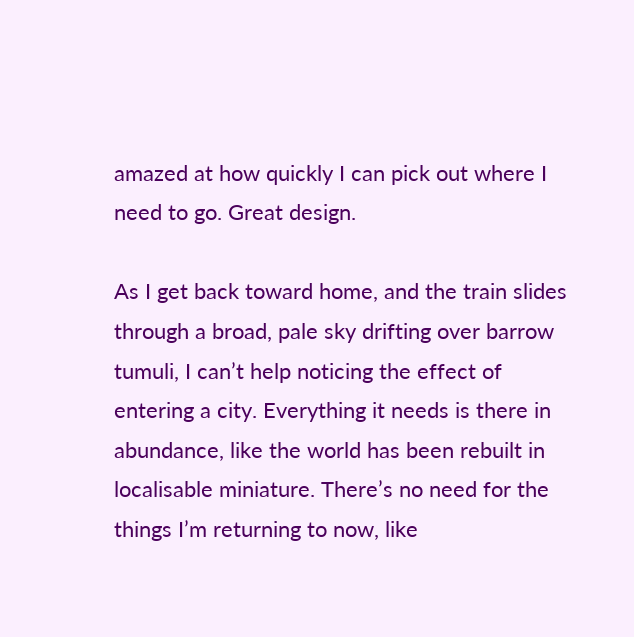amazed at how quickly I can pick out where I need to go. Great design.

As I get back toward home, and the train slides through a broad, pale sky drifting over barrow tumuli, I can’t help noticing the effect of entering a city. Everything it needs is there in abundance, like the world has been rebuilt in localisable miniature. There’s no need for the things I’m returning to now, like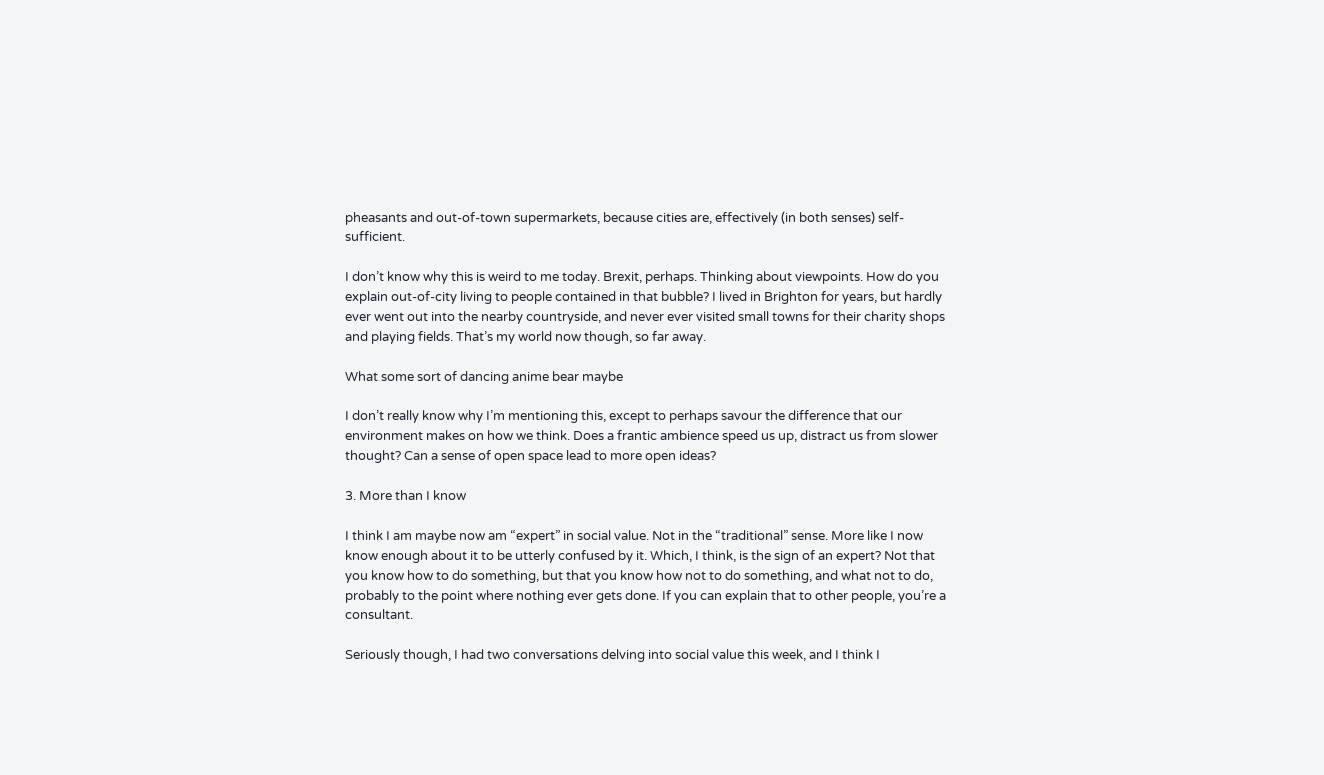pheasants and out-of-town supermarkets, because cities are, effectively (in both senses) self-sufficient.

I don’t know why this is weird to me today. Brexit, perhaps. Thinking about viewpoints. How do you explain out-of-city living to people contained in that bubble? I lived in Brighton for years, but hardly ever went out into the nearby countryside, and never ever visited small towns for their charity shops and playing fields. That’s my world now though, so far away.

What some sort of dancing anime bear maybe

I don’t really know why I’m mentioning this, except to perhaps savour the difference that our environment makes on how we think. Does a frantic ambience speed us up, distract us from slower thought? Can a sense of open space lead to more open ideas?

3. More than I know

I think I am maybe now am “expert” in social value. Not in the “traditional” sense. More like I now know enough about it to be utterly confused by it. Which, I think, is the sign of an expert? Not that you know how to do something, but that you know how not to do something, and what not to do, probably to the point where nothing ever gets done. If you can explain that to other people, you’re a consultant.

Seriously though, I had two conversations delving into social value this week, and I think I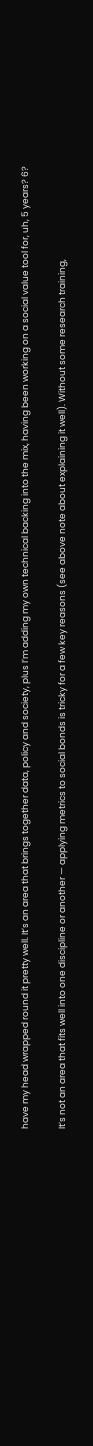have my head wrapped round it pretty well. It’s an area that brings together data, policy and society, plus I’m adding my own technical backing into the mix, having been working on a social value tool for, uh, 5 years? 6?

It’s not an area that fits well into one discipline or another — applying metrics to social bonds is tricky for a few key reasons (see above note about explaining it well). Without some research training,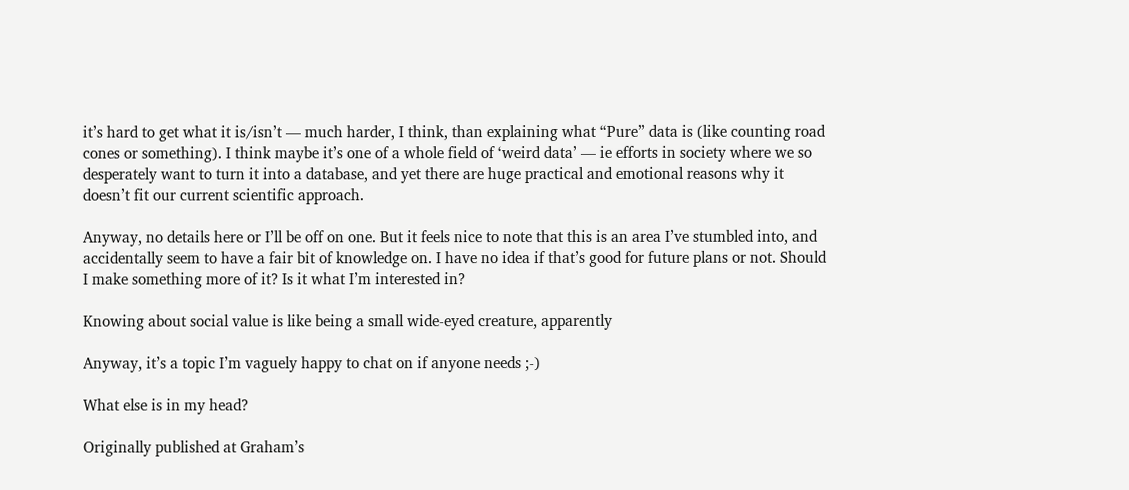it’s hard to get what it is/isn’t — much harder, I think, than explaining what “Pure” data is (like counting road cones or something). I think maybe it’s one of a whole field of ‘weird data’ — ie efforts in society where we so desperately want to turn it into a database, and yet there are huge practical and emotional reasons why it doesn’t fit our current scientific approach.

Anyway, no details here or I’ll be off on one. But it feels nice to note that this is an area I’ve stumbled into, and accidentally seem to have a fair bit of knowledge on. I have no idea if that’s good for future plans or not. Should I make something more of it? Is it what I’m interested in?

Knowing about social value is like being a small wide-eyed creature, apparently

Anyway, it’s a topic I’m vaguely happy to chat on if anyone needs ;-)

What else is in my head?

Originally published at Graham’s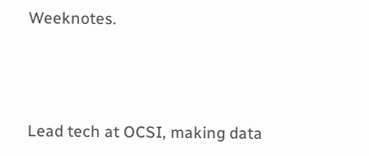Weeknotes.




Lead tech at OCSI, making data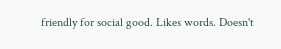friendly for social good. Likes words. Doesn't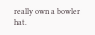really own a bowler hat.